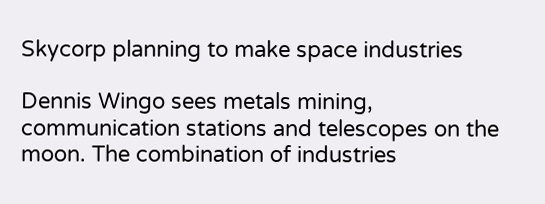Skycorp planning to make space industries

Dennis Wingo sees metals mining, communication stations and telescopes on the moon. The combination of industries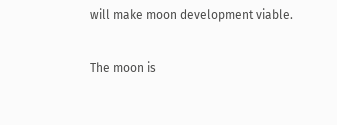will make moon development viable.

The moon is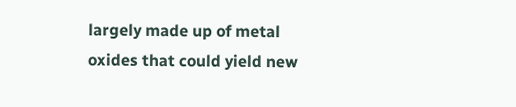largely made up of metal oxides that could yield new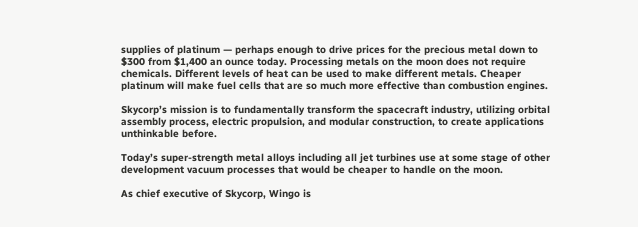supplies of platinum — perhaps enough to drive prices for the precious metal down to $300 from $1,400 an ounce today. Processing metals on the moon does not require chemicals. Different levels of heat can be used to make different metals. Cheaper platinum will make fuel cells that are so much more effective than combustion engines.

Skycorp’s mission is to fundamentally transform the spacecraft industry, utilizing orbital assembly process, electric propulsion, and modular construction, to create applications unthinkable before.

Today’s super-strength metal alloys including all jet turbines use at some stage of other development vacuum processes that would be cheaper to handle on the moon.

As chief executive of Skycorp, Wingo is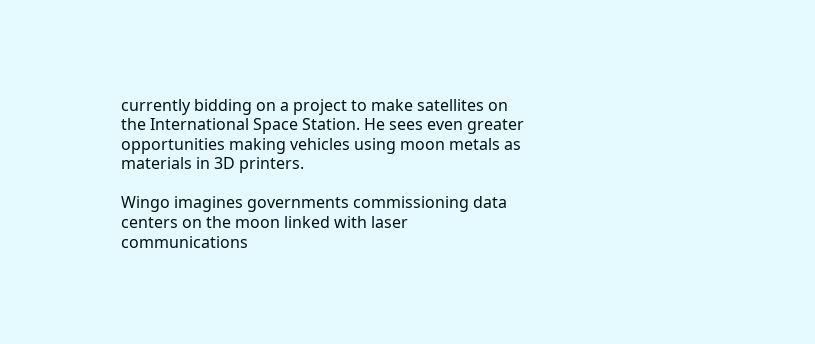currently bidding on a project to make satellites on the International Space Station. He sees even greater opportunities making vehicles using moon metals as materials in 3D printers.

Wingo imagines governments commissioning data centers on the moon linked with laser communications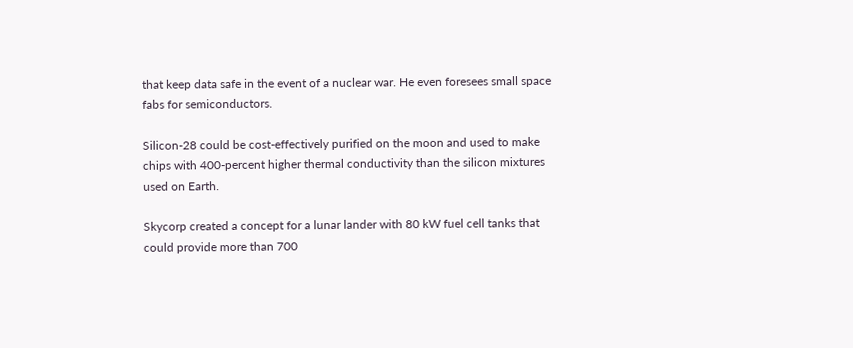that keep data safe in the event of a nuclear war. He even foresees small space fabs for semiconductors.

Silicon-28 could be cost-effectively purified on the moon and used to make chips with 400-percent higher thermal conductivity than the silicon mixtures used on Earth.

Skycorp created a concept for a lunar lander with 80 kW fuel cell tanks that could provide more than 700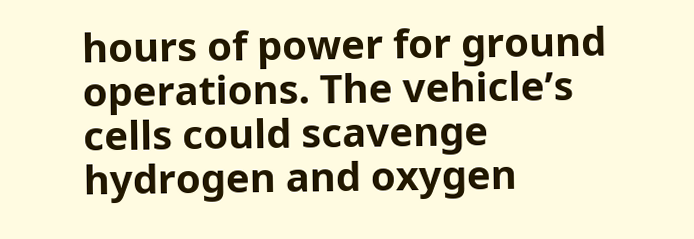hours of power for ground operations. The vehicle’s cells could scavenge hydrogen and oxygen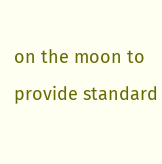on the moon to provide standard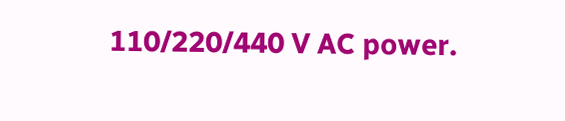110/220/440 V AC power.